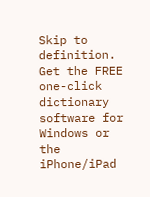Skip to definition.
Get the FREE one-click dictionary software for Windows or the iPhone/iPad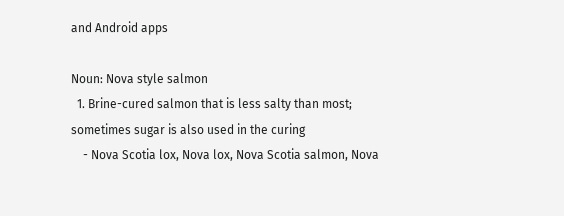and Android apps

Noun: Nova style salmon
  1. Brine-cured salmon that is less salty than most; sometimes sugar is also used in the curing
    - Nova Scotia lox, Nova lox, Nova Scotia salmon, Nova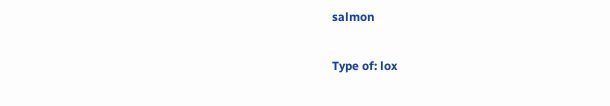salmon

Type of: lox